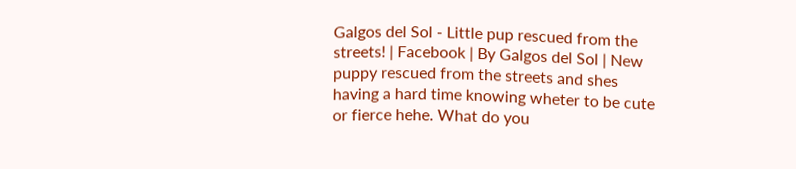Galgos del Sol - Little pup rescued from the streets! | Facebook | By Galgos del Sol | New puppy rescued from the streets and shes having a hard time knowing wheter to be cute or fierce hehe. What do you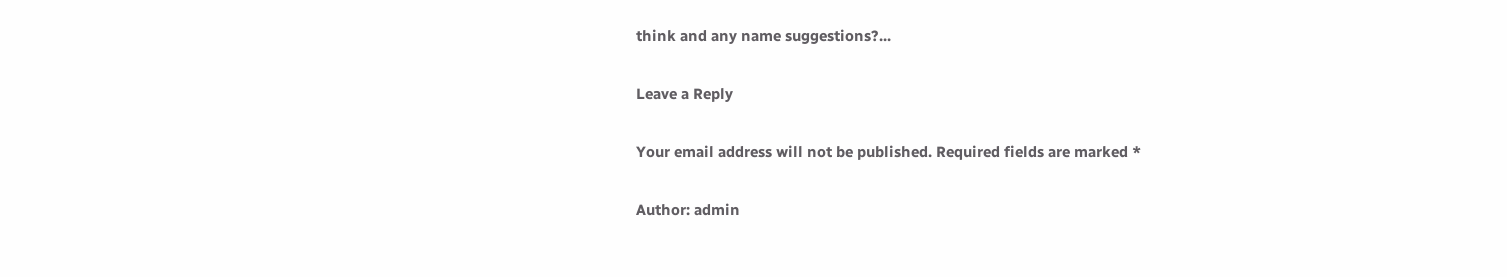think and any name suggestions?...

Leave a Reply

Your email address will not be published. Required fields are marked *

Author: admin